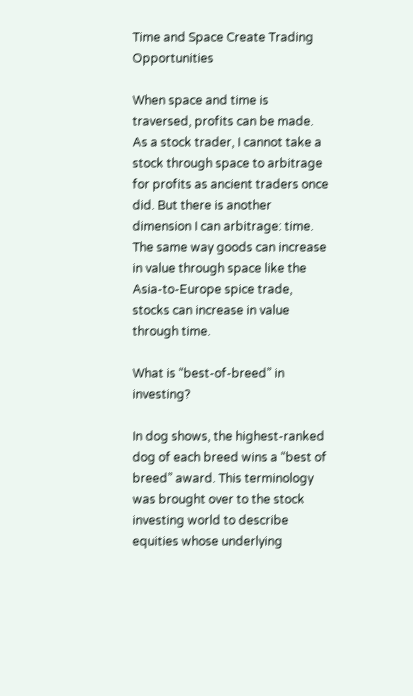Time and Space Create Trading Opportunities

When space and time is traversed, profits can be made. As a stock trader, I cannot take a stock through space to arbitrage for profits as ancient traders once did. But there is another dimension I can arbitrage: time. The same way goods can increase in value through space like the Asia-to-Europe spice trade, stocks can increase in value through time.

What is “best-of-breed” in investing?

In dog shows, the highest-ranked dog of each breed wins a “best of breed” award. This terminology was brought over to the stock investing world to describe equities whose underlying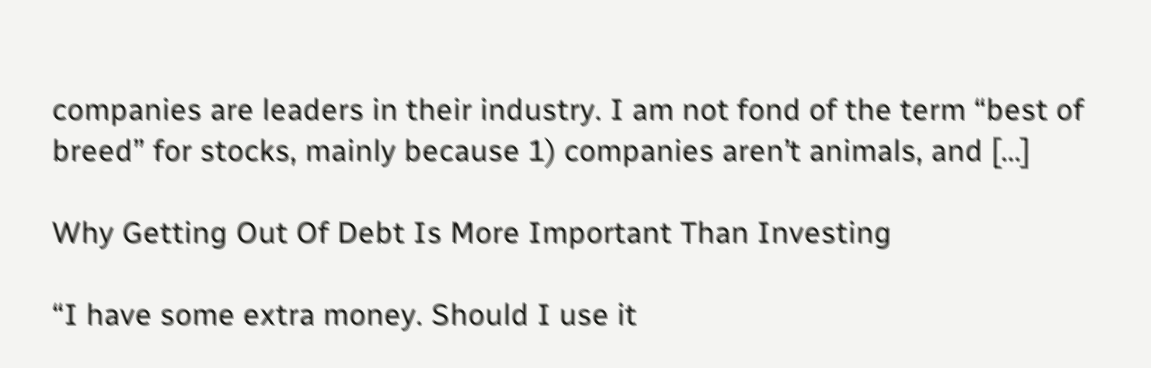companies are leaders in their industry. I am not fond of the term “best of breed” for stocks, mainly because 1) companies aren’t animals, and […]

Why Getting Out Of Debt Is More Important Than Investing

“I have some extra money. Should I use it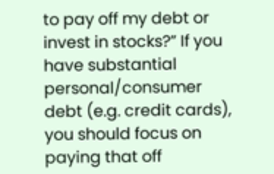to pay off my debt or invest in stocks?” If you have substantial personal/consumer debt (e.g. credit cards), you should focus on paying that off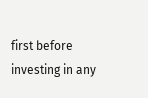first before investing in any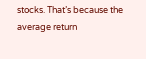stocks. That’s because the average return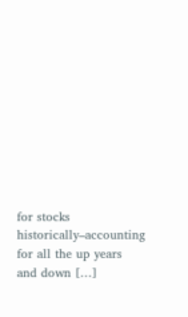for stocks historically–accounting for all the up years and down […]